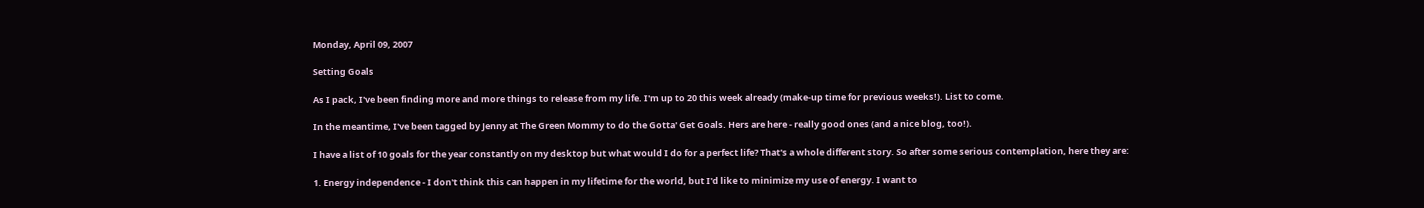Monday, April 09, 2007

Setting Goals

As I pack, I've been finding more and more things to release from my life. I'm up to 20 this week already (make-up time for previous weeks!). List to come.

In the meantime, I've been tagged by Jenny at The Green Mommy to do the Gotta' Get Goals. Hers are here - really good ones (and a nice blog, too!).

I have a list of 10 goals for the year constantly on my desktop but what would I do for a perfect life? That's a whole different story. So after some serious contemplation, here they are:

1. Energy independence - I don't think this can happen in my lifetime for the world, but I'd like to minimize my use of energy. I want to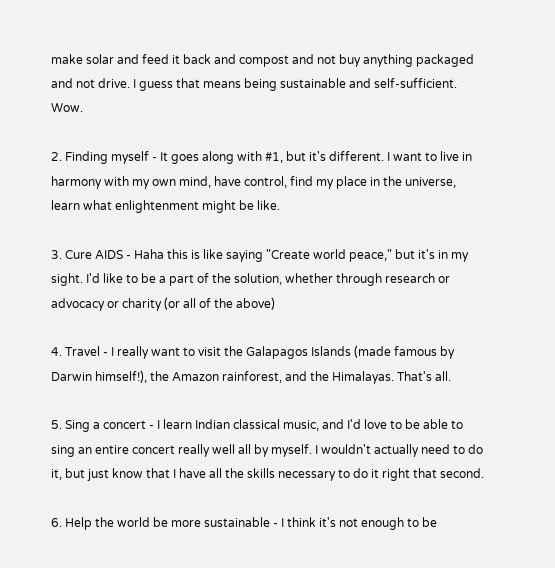make solar and feed it back and compost and not buy anything packaged and not drive. I guess that means being sustainable and self-sufficient. Wow.

2. Finding myself - It goes along with #1, but it's different. I want to live in harmony with my own mind, have control, find my place in the universe, learn what enlightenment might be like.

3. Cure AIDS - Haha this is like saying "Create world peace," but it's in my sight. I'd like to be a part of the solution, whether through research or advocacy or charity (or all of the above)

4. Travel - I really want to visit the Galapagos Islands (made famous by Darwin himself!), the Amazon rainforest, and the Himalayas. That's all.

5. Sing a concert - I learn Indian classical music, and I'd love to be able to sing an entire concert really well all by myself. I wouldn't actually need to do it, but just know that I have all the skills necessary to do it right that second.

6. Help the world be more sustainable - I think it's not enough to be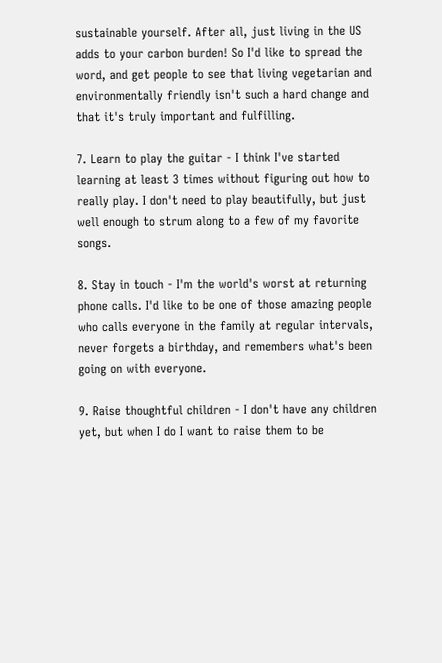sustainable yourself. After all, just living in the US adds to your carbon burden! So I'd like to spread the word, and get people to see that living vegetarian and environmentally friendly isn't such a hard change and that it's truly important and fulfilling.

7. Learn to play the guitar - I think I've started learning at least 3 times without figuring out how to really play. I don't need to play beautifully, but just well enough to strum along to a few of my favorite songs.

8. Stay in touch - I'm the world's worst at returning phone calls. I'd like to be one of those amazing people who calls everyone in the family at regular intervals, never forgets a birthday, and remembers what's been going on with everyone.

9. Raise thoughtful children - I don't have any children yet, but when I do I want to raise them to be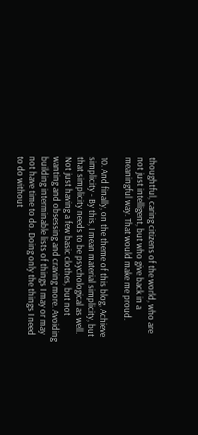thoughtful, caring citizens of the world, who are not just intelligent, but who give back in a meaningful way. That would make me proud.

10. And finally, on the theme of this blog, Achieve simplicity - By this, I mean material simplicity, but that simplicity needs to be psychological as well. Not just having a few basic clothes, but not wanting and obsessing and craving more. Avoiding building interminable lists of things I may or may not have time to do. Doing only the things I need to do without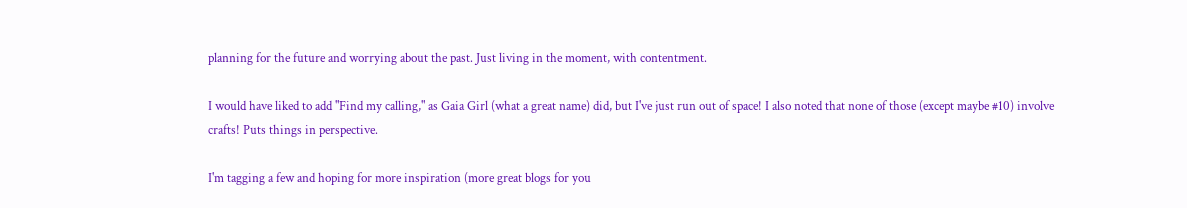planning for the future and worrying about the past. Just living in the moment, with contentment.

I would have liked to add "Find my calling," as Gaia Girl (what a great name) did, but I've just run out of space! I also noted that none of those (except maybe #10) involve crafts! Puts things in perspective.

I'm tagging a few and hoping for more inspiration (more great blogs for you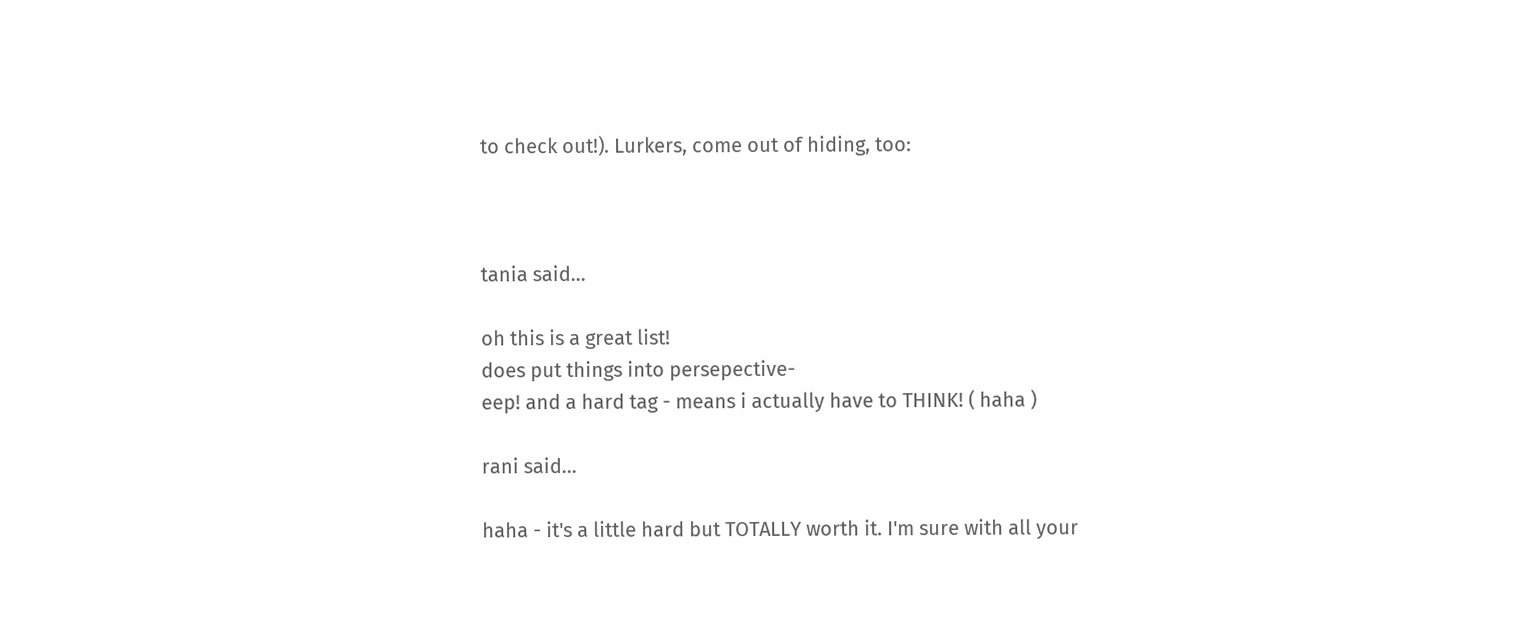to check out!). Lurkers, come out of hiding, too:



tania said...

oh this is a great list!
does put things into persepective-
eep! and a hard tag - means i actually have to THINK! ( haha )

rani said...

haha - it's a little hard but TOTALLY worth it. I'm sure with all your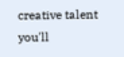creative talent you'll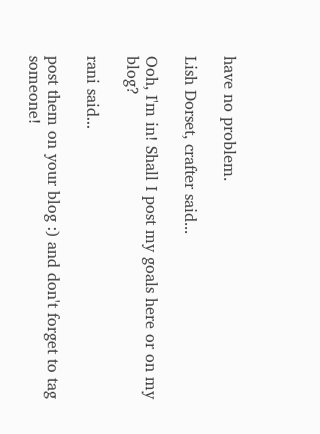have no problem.

Lish Dorset, crafter said...

Ooh, I'm in! Shall I post my goals here or on my blog?

rani said...

post them on your blog :) and don't forget to tag someone!